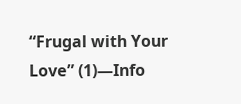“Frugal with Your Love” (1)—Info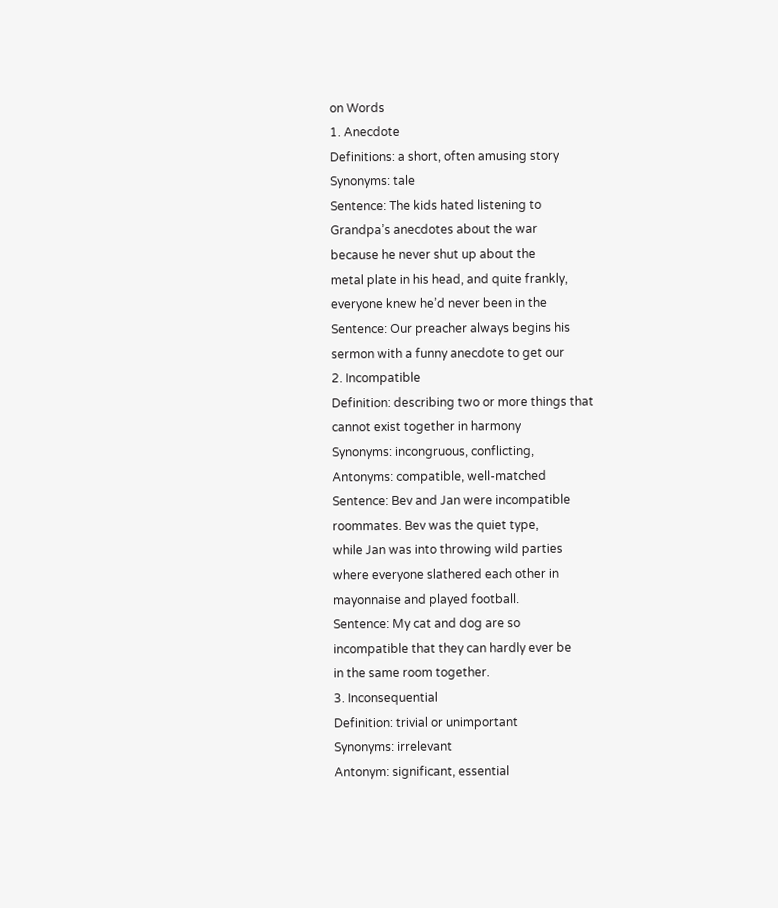on Words
1. Anecdote
Definitions: a short, often amusing story
Synonyms: tale
Sentence: The kids hated listening to
Grandpa’s anecdotes about the war
because he never shut up about the
metal plate in his head, and quite frankly,
everyone knew he’d never been in the
Sentence: Our preacher always begins his
sermon with a funny anecdote to get our
2. Incompatible
Definition: describing two or more things that
cannot exist together in harmony
Synonyms: incongruous, conflicting,
Antonyms: compatible, well-matched
Sentence: Bev and Jan were incompatible
roommates. Bev was the quiet type,
while Jan was into throwing wild parties
where everyone slathered each other in
mayonnaise and played football.
Sentence: My cat and dog are so
incompatible that they can hardly ever be
in the same room together.
3. Inconsequential
Definition: trivial or unimportant
Synonyms: irrelevant
Antonym: significant, essential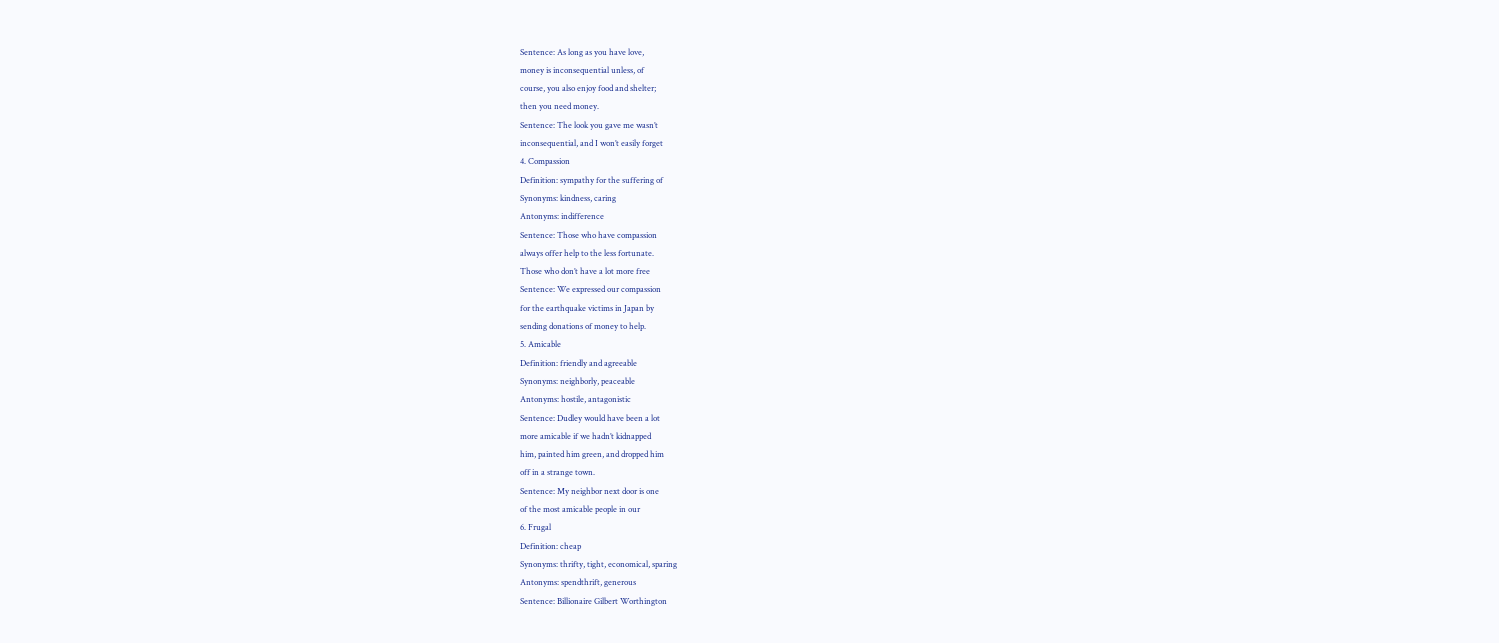Sentence: As long as you have love,
money is inconsequential unless, of
course, you also enjoy food and shelter;
then you need money.
Sentence: The look you gave me wasn’t
inconsequential, and I won’t easily forget
4. Compassion
Definition: sympathy for the suffering of
Synonyms: kindness, caring
Antonyms: indifference
Sentence: Those who have compassion
always offer help to the less fortunate.
Those who don’t have a lot more free
Sentence: We expressed our compassion
for the earthquake victims in Japan by
sending donations of money to help.
5. Amicable
Definition: friendly and agreeable
Synonyms: neighborly, peaceable
Antonyms: hostile, antagonistic
Sentence: Dudley would have been a lot
more amicable if we hadn’t kidnapped
him, painted him green, and dropped him
off in a strange town.
Sentence: My neighbor next door is one
of the most amicable people in our
6. Frugal
Definition: cheap
Synonyms: thrifty, tight, economical, sparing
Antonyms: spendthrift, generous
Sentence: Billionaire Gilbert Worthington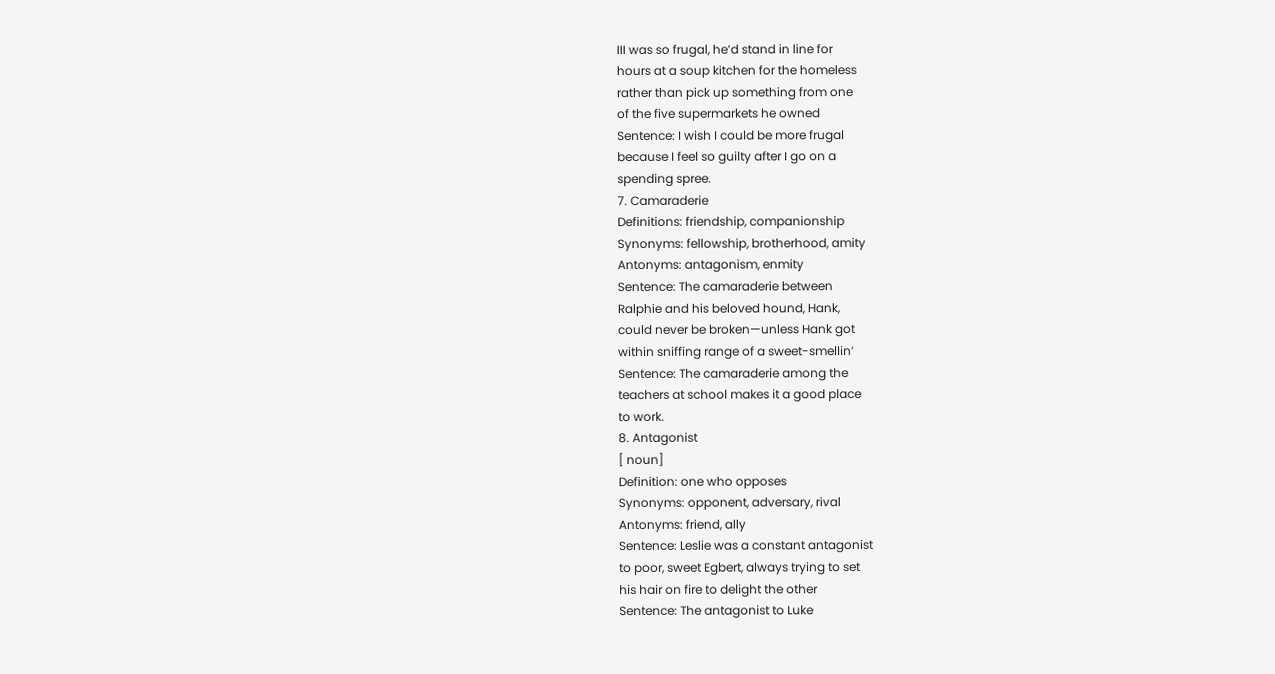III was so frugal, he’d stand in line for
hours at a soup kitchen for the homeless
rather than pick up something from one
of the five supermarkets he owned
Sentence: I wish I could be more frugal
because I feel so guilty after I go on a
spending spree.
7. Camaraderie
Definitions: friendship, companionship
Synonyms: fellowship, brotherhood, amity
Antonyms: antagonism, enmity
Sentence: The camaraderie between
Ralphie and his beloved hound, Hank,
could never be broken—unless Hank got
within sniffing range of a sweet-smellin’
Sentence: The camaraderie among the
teachers at school makes it a good place
to work.
8. Antagonist
[ noun]
Definition: one who opposes
Synonyms: opponent, adversary, rival
Antonyms: friend, ally
Sentence: Leslie was a constant antagonist
to poor, sweet Egbert, always trying to set
his hair on fire to delight the other
Sentence: The antagonist to Luke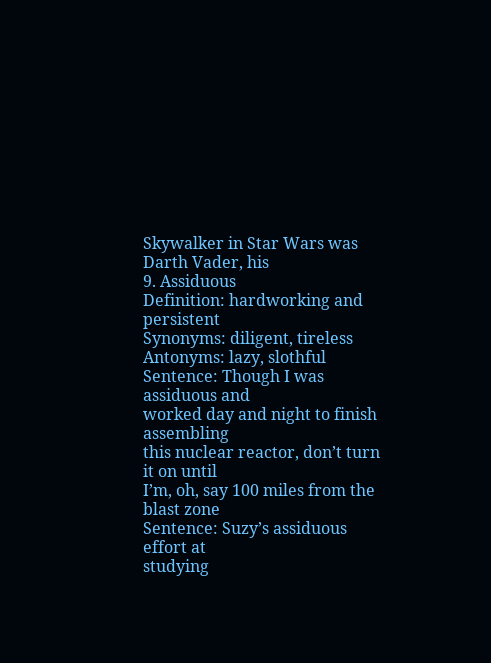Skywalker in Star Wars was Darth Vader, his
9. Assiduous
Definition: hardworking and persistent
Synonyms: diligent, tireless
Antonyms: lazy, slothful
Sentence: Though I was assiduous and
worked day and night to finish assembling
this nuclear reactor, don’t turn it on until
I’m, oh, say 100 miles from the blast zone
Sentence: Suzy’s assiduous effort at
studying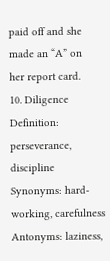paid off and she made an “A” on
her report card.
10. Diligence
Definition: perseverance, discipline
Synonyms: hard-working, carefulness
Antonyms: laziness,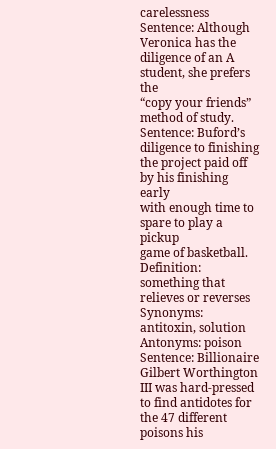carelessness
Sentence: Although Veronica has the
diligence of an A student, she prefers the
“copy your friends” method of study.
Sentence: Buford’s diligence to finishing
the project paid off by his finishing early
with enough time to spare to play a pickup
game of basketball.
Definition: something that relieves or reverses
Synonyms: antitoxin, solution
Antonyms: poison
Sentence: Billionaire Gilbert Worthington
III was hard-pressed to find antidotes for
the 47 different poisons his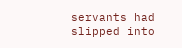servants had
slipped into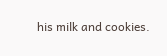his milk and cookies.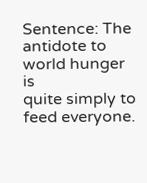Sentence: The antidote to world hunger is
quite simply to feed everyone.